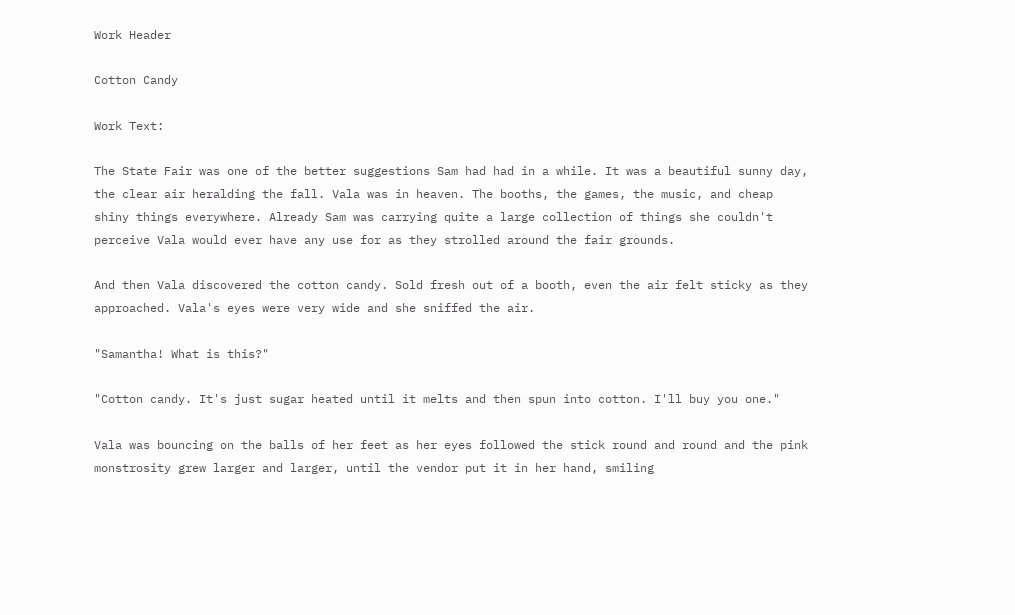Work Header

Cotton Candy

Work Text:

The State Fair was one of the better suggestions Sam had had in a while. It was a beautiful sunny day, the clear air heralding the fall. Vala was in heaven. The booths, the games, the music, and cheap shiny things everywhere. Already Sam was carrying quite a large collection of things she couldn't perceive Vala would ever have any use for as they strolled around the fair grounds.

And then Vala discovered the cotton candy. Sold fresh out of a booth, even the air felt sticky as they approached. Vala's eyes were very wide and she sniffed the air.

"Samantha! What is this?"

"Cotton candy. It's just sugar heated until it melts and then spun into cotton. I'll buy you one."

Vala was bouncing on the balls of her feet as her eyes followed the stick round and round and the pink monstrosity grew larger and larger, until the vendor put it in her hand, smiling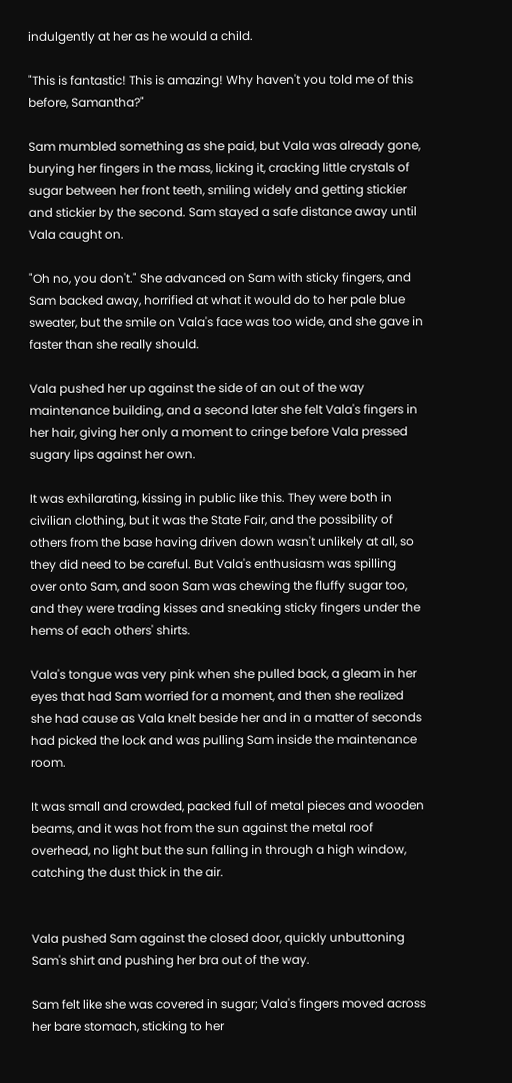indulgently at her as he would a child.

"This is fantastic! This is amazing! Why haven't you told me of this before, Samantha?"

Sam mumbled something as she paid, but Vala was already gone, burying her fingers in the mass, licking it, cracking little crystals of sugar between her front teeth, smiling widely and getting stickier and stickier by the second. Sam stayed a safe distance away until Vala caught on.

"Oh no, you don't." She advanced on Sam with sticky fingers, and Sam backed away, horrified at what it would do to her pale blue sweater, but the smile on Vala's face was too wide, and she gave in faster than she really should.

Vala pushed her up against the side of an out of the way maintenance building, and a second later she felt Vala's fingers in her hair, giving her only a moment to cringe before Vala pressed sugary lips against her own.

It was exhilarating, kissing in public like this. They were both in civilian clothing, but it was the State Fair, and the possibility of others from the base having driven down wasn't unlikely at all, so they did need to be careful. But Vala's enthusiasm was spilling over onto Sam, and soon Sam was chewing the fluffy sugar too, and they were trading kisses and sneaking sticky fingers under the hems of each others' shirts.

Vala's tongue was very pink when she pulled back, a gleam in her eyes that had Sam worried for a moment, and then she realized she had cause as Vala knelt beside her and in a matter of seconds had picked the lock and was pulling Sam inside the maintenance room.

It was small and crowded, packed full of metal pieces and wooden beams, and it was hot from the sun against the metal roof overhead, no light but the sun falling in through a high window, catching the dust thick in the air.


Vala pushed Sam against the closed door, quickly unbuttoning Sam's shirt and pushing her bra out of the way.

Sam felt like she was covered in sugar; Vala's fingers moved across her bare stomach, sticking to her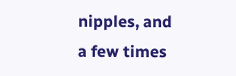nipples, and a few times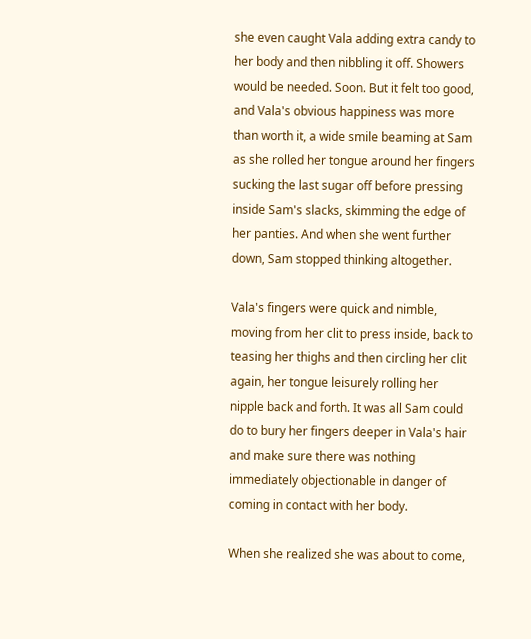she even caught Vala adding extra candy to her body and then nibbling it off. Showers would be needed. Soon. But it felt too good, and Vala's obvious happiness was more than worth it, a wide smile beaming at Sam as she rolled her tongue around her fingers sucking the last sugar off before pressing inside Sam's slacks, skimming the edge of her panties. And when she went further down, Sam stopped thinking altogether.

Vala's fingers were quick and nimble, moving from her clit to press inside, back to teasing her thighs and then circling her clit again, her tongue leisurely rolling her nipple back and forth. It was all Sam could do to bury her fingers deeper in Vala's hair and make sure there was nothing immediately objectionable in danger of coming in contact with her body.

When she realized she was about to come,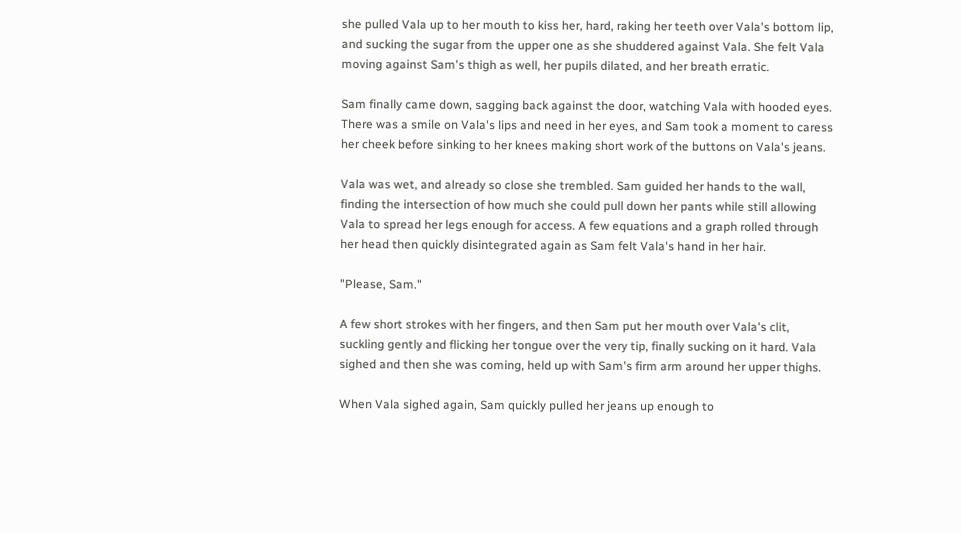she pulled Vala up to her mouth to kiss her, hard, raking her teeth over Vala's bottom lip, and sucking the sugar from the upper one as she shuddered against Vala. She felt Vala moving against Sam's thigh as well, her pupils dilated, and her breath erratic.

Sam finally came down, sagging back against the door, watching Vala with hooded eyes. There was a smile on Vala's lips and need in her eyes, and Sam took a moment to caress her cheek before sinking to her knees making short work of the buttons on Vala's jeans.

Vala was wet, and already so close she trembled. Sam guided her hands to the wall, finding the intersection of how much she could pull down her pants while still allowing Vala to spread her legs enough for access. A few equations and a graph rolled through her head then quickly disintegrated again as Sam felt Vala's hand in her hair.

"Please, Sam."

A few short strokes with her fingers, and then Sam put her mouth over Vala's clit, suckling gently and flicking her tongue over the very tip, finally sucking on it hard. Vala sighed and then she was coming, held up with Sam's firm arm around her upper thighs.

When Vala sighed again, Sam quickly pulled her jeans up enough to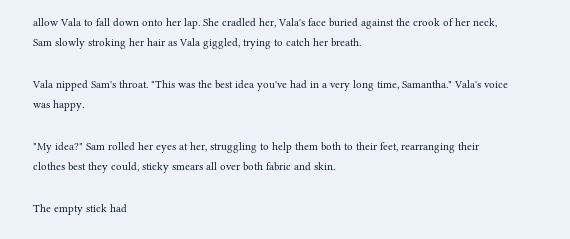allow Vala to fall down onto her lap. She cradled her, Vala's face buried against the crook of her neck, Sam slowly stroking her hair as Vala giggled, trying to catch her breath.

Vala nipped Sam's throat. "This was the best idea you've had in a very long time, Samantha." Vala's voice was happy.

"My idea?" Sam rolled her eyes at her, struggling to help them both to their feet, rearranging their clothes best they could, sticky smears all over both fabric and skin.

The empty stick had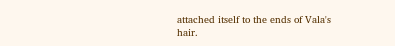attached itself to the ends of Vala's hair.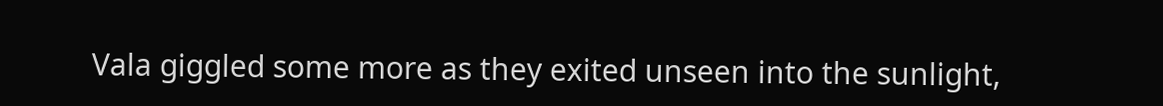Vala giggled some more as they exited unseen into the sunlight,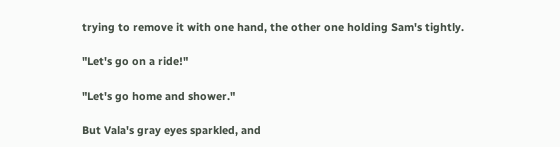trying to remove it with one hand, the other one holding Sam's tightly.

"Let's go on a ride!"

"Let's go home and shower."

But Vala's gray eyes sparkled, and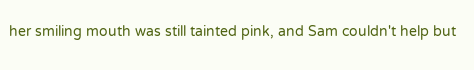her smiling mouth was still tainted pink, and Sam couldn't help but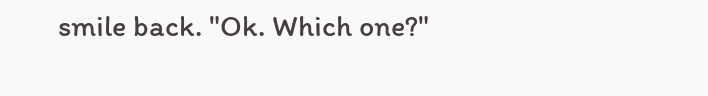smile back. "Ok. Which one?"